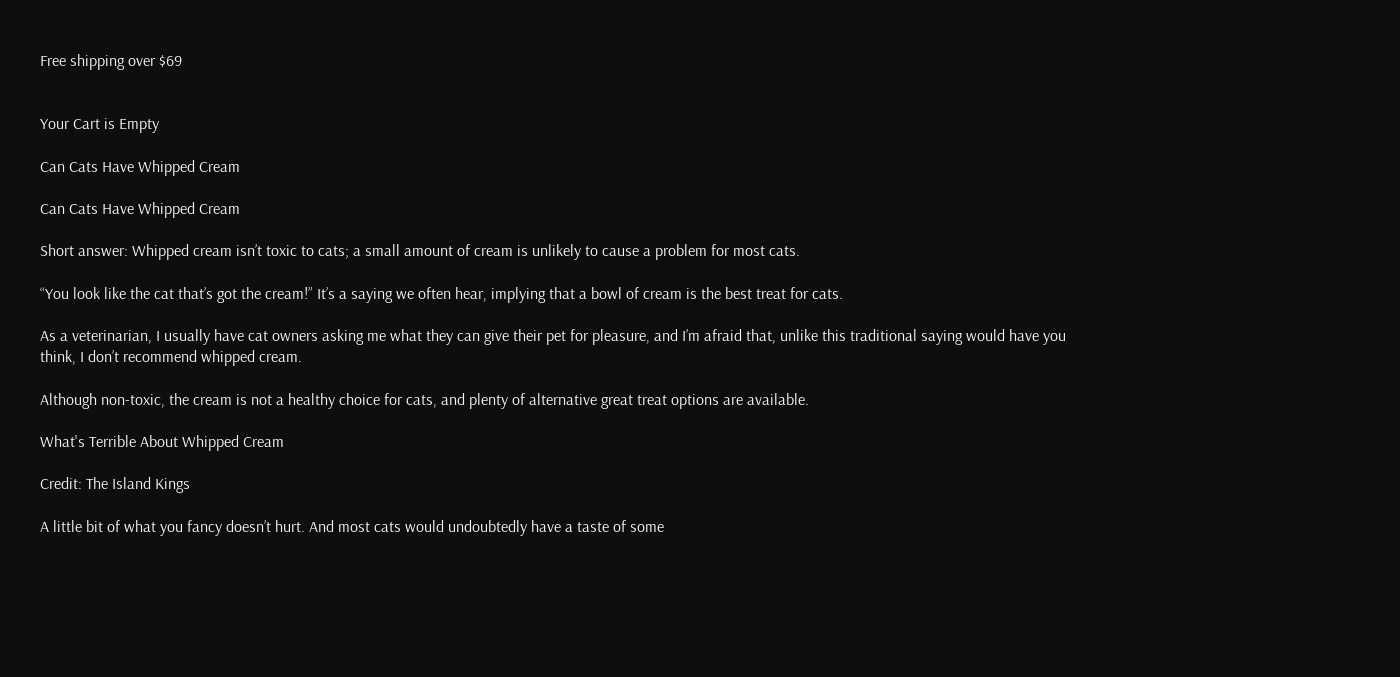Free shipping over $69


Your Cart is Empty

Can Cats Have Whipped Cream

Can Cats Have Whipped Cream

Short answer: Whipped cream isn’t toxic to cats; a small amount of cream is unlikely to cause a problem for most cats.

“You look like the cat that’s got the cream!” It’s a saying we often hear, implying that a bowl of cream is the best treat for cats.

As a veterinarian, I usually have cat owners asking me what they can give their pet for pleasure, and I’m afraid that, unlike this traditional saying would have you think, I don’t recommend whipped cream.

Although non-toxic, the cream is not a healthy choice for cats, and plenty of alternative great treat options are available.

What's Terrible About Whipped Cream

Credit: The Island Kings

A little bit of what you fancy doesn’t hurt. And most cats would undoubtedly have a taste of some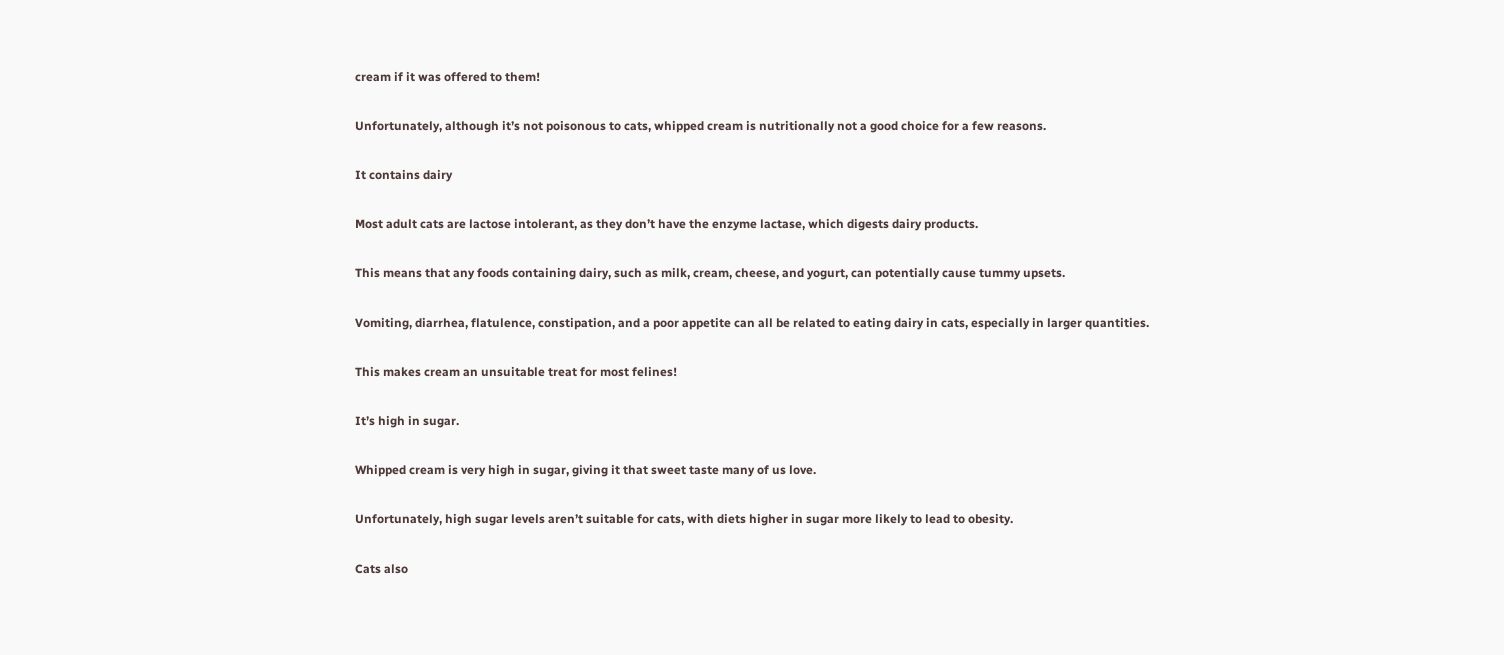cream if it was offered to them!

Unfortunately, although it’s not poisonous to cats, whipped cream is nutritionally not a good choice for a few reasons.

It contains dairy

Most adult cats are lactose intolerant, as they don’t have the enzyme lactase, which digests dairy products.

This means that any foods containing dairy, such as milk, cream, cheese, and yogurt, can potentially cause tummy upsets.

Vomiting, diarrhea, flatulence, constipation, and a poor appetite can all be related to eating dairy in cats, especially in larger quantities.

This makes cream an unsuitable treat for most felines!

It’s high in sugar.

Whipped cream is very high in sugar, giving it that sweet taste many of us love.

Unfortunately, high sugar levels aren’t suitable for cats, with diets higher in sugar more likely to lead to obesity.

Cats also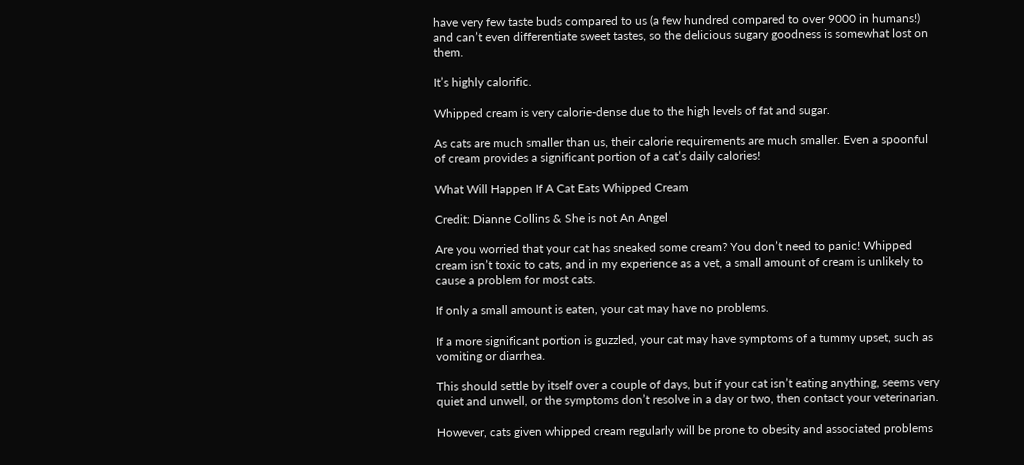have very few taste buds compared to us (a few hundred compared to over 9000 in humans!) and can’t even differentiate sweet tastes, so the delicious sugary goodness is somewhat lost on them.

It’s highly calorific.

Whipped cream is very calorie-dense due to the high levels of fat and sugar.

As cats are much smaller than us, their calorie requirements are much smaller. Even a spoonful of cream provides a significant portion of a cat’s daily calories!

What Will Happen If A Cat Eats Whipped Cream

Credit: Dianne Collins & She is not An Angel

Are you worried that your cat has sneaked some cream? You don’t need to panic! Whipped cream isn’t toxic to cats, and in my experience as a vet, a small amount of cream is unlikely to cause a problem for most cats.

If only a small amount is eaten, your cat may have no problems.

If a more significant portion is guzzled, your cat may have symptoms of a tummy upset, such as vomiting or diarrhea.

This should settle by itself over a couple of days, but if your cat isn’t eating anything, seems very quiet and unwell, or the symptoms don’t resolve in a day or two, then contact your veterinarian.

However, cats given whipped cream regularly will be prone to obesity and associated problems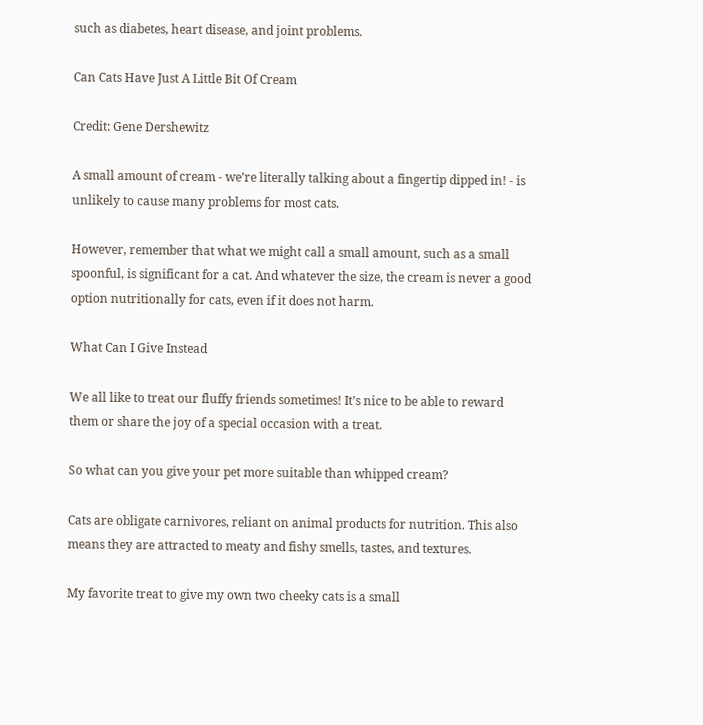such as diabetes, heart disease, and joint problems.

Can Cats Have Just A Little Bit Of Cream

Credit: Gene Dershewitz

A small amount of cream - we’re literally talking about a fingertip dipped in! - is unlikely to cause many problems for most cats.

However, remember that what we might call a small amount, such as a small spoonful, is significant for a cat. And whatever the size, the cream is never a good option nutritionally for cats, even if it does not harm.

What Can I Give Instead

We all like to treat our fluffy friends sometimes! It’s nice to be able to reward them or share the joy of a special occasion with a treat.

So what can you give your pet more suitable than whipped cream?

Cats are obligate carnivores, reliant on animal products for nutrition. This also means they are attracted to meaty and fishy smells, tastes, and textures.

My favorite treat to give my own two cheeky cats is a small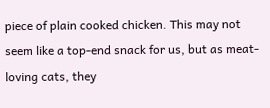piece of plain cooked chicken. This may not seem like a top-end snack for us, but as meat-loving cats, they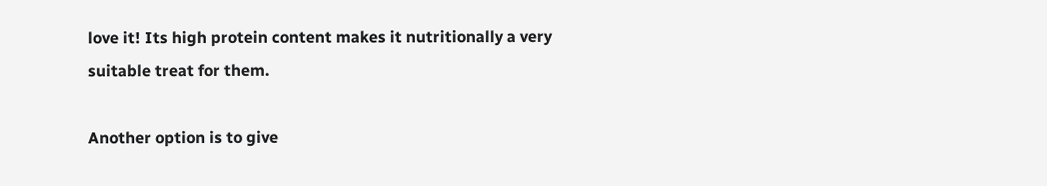love it! Its high protein content makes it nutritionally a very suitable treat for them.

Another option is to give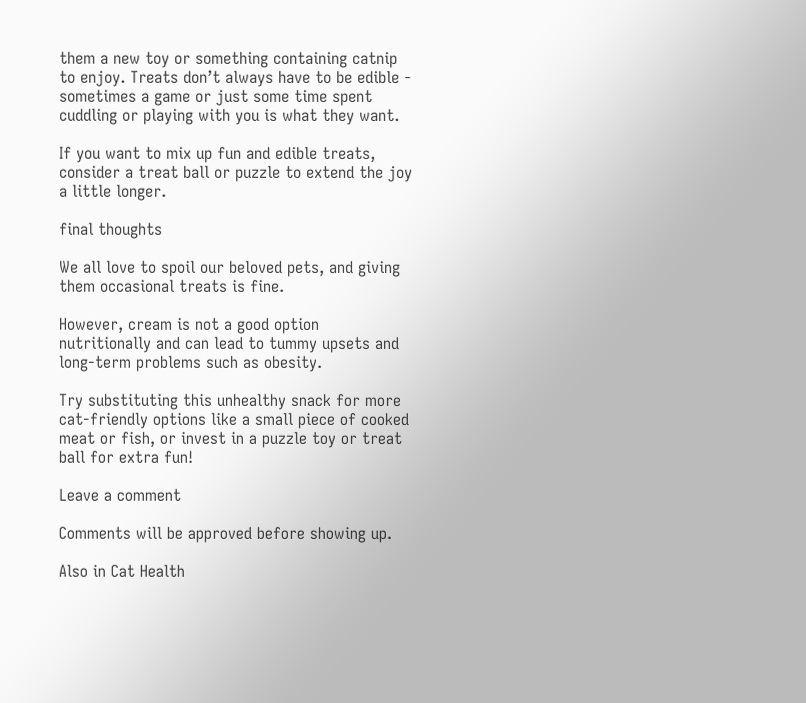them a new toy or something containing catnip to enjoy. Treats don’t always have to be edible - sometimes a game or just some time spent cuddling or playing with you is what they want.

If you want to mix up fun and edible treats, consider a treat ball or puzzle to extend the joy a little longer.

final thoughts

We all love to spoil our beloved pets, and giving them occasional treats is fine.

However, cream is not a good option nutritionally and can lead to tummy upsets and long-term problems such as obesity.

Try substituting this unhealthy snack for more cat-friendly options like a small piece of cooked meat or fish, or invest in a puzzle toy or treat ball for extra fun!

Leave a comment

Comments will be approved before showing up.

Also in Cat Health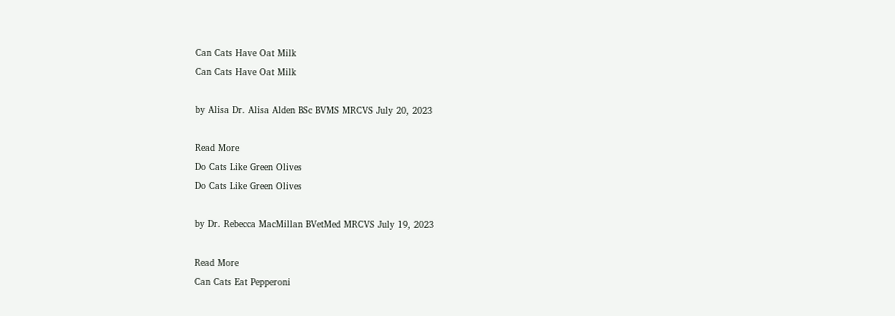Can Cats Have Oat Milk
Can Cats Have Oat Milk

by Alisa Dr. Alisa Alden BSc BVMS MRCVS July 20, 2023

Read More
Do Cats Like Green Olives
Do Cats Like Green Olives

by Dr. Rebecca MacMillan BVetMed MRCVS July 19, 2023

Read More
Can Cats Eat Pepperoni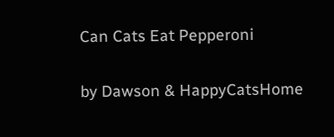Can Cats Eat Pepperoni

by Dawson & HappyCatsHome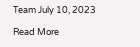Team July 10, 2023

Read More